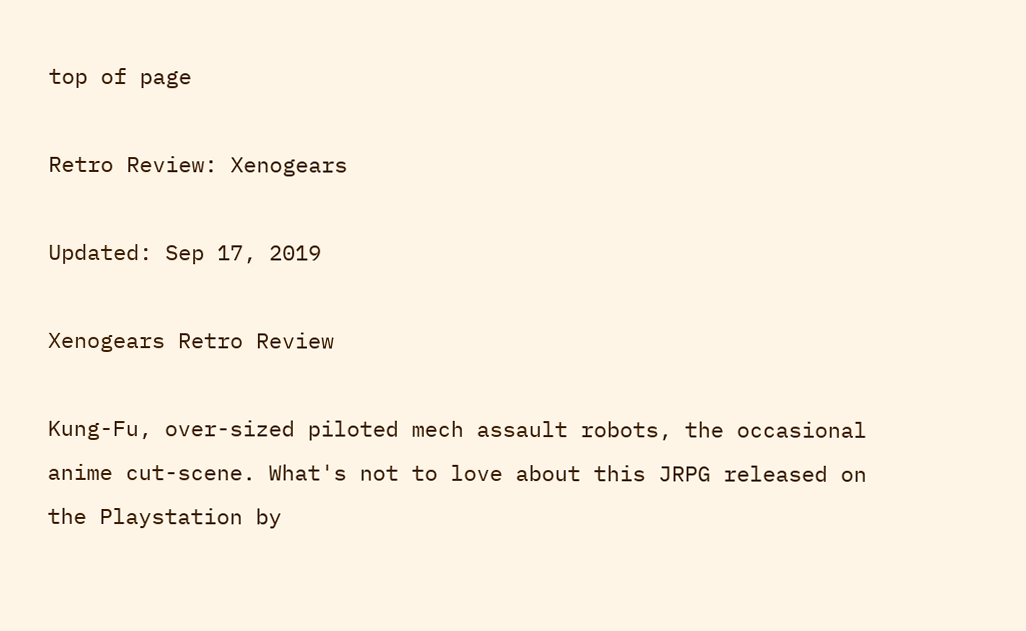top of page

Retro Review: Xenogears

Updated: Sep 17, 2019

Xenogears Retro Review

Kung-Fu, over-sized piloted mech assault robots, the occasional anime cut-scene. What's not to love about this JRPG released on the Playstation by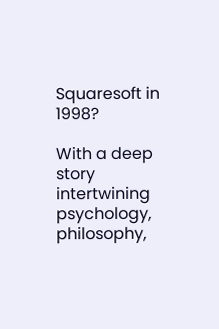Squaresoft in 1998?

With a deep story intertwining psychology, philosophy,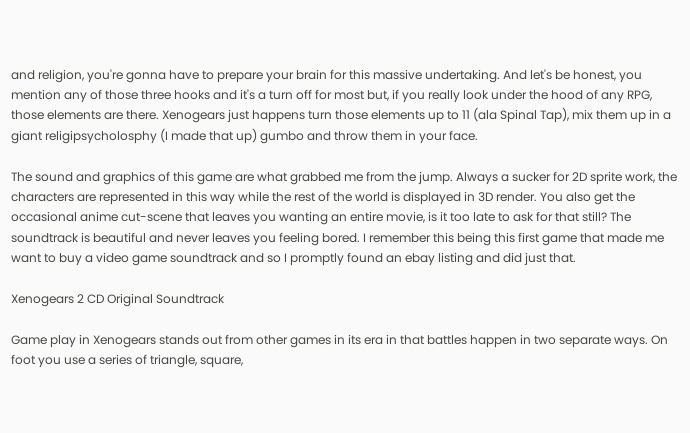and religion, you're gonna have to prepare your brain for this massive undertaking. And let's be honest, you mention any of those three hooks and it's a turn off for most but, if you really look under the hood of any RPG, those elements are there. Xenogears just happens turn those elements up to 11 (ala Spinal Tap), mix them up in a giant religipsycholosphy (I made that up) gumbo and throw them in your face.

The sound and graphics of this game are what grabbed me from the jump. Always a sucker for 2D sprite work, the characters are represented in this way while the rest of the world is displayed in 3D render. You also get the occasional anime cut-scene that leaves you wanting an entire movie, is it too late to ask for that still? The soundtrack is beautiful and never leaves you feeling bored. I remember this being this first game that made me want to buy a video game soundtrack and so I promptly found an ebay listing and did just that.

Xenogears 2 CD Original Soundtrack

Game play in Xenogears stands out from other games in its era in that battles happen in two separate ways. On foot you use a series of triangle, square,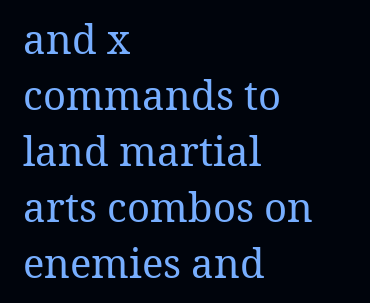and x commands to land martial arts combos on enemies and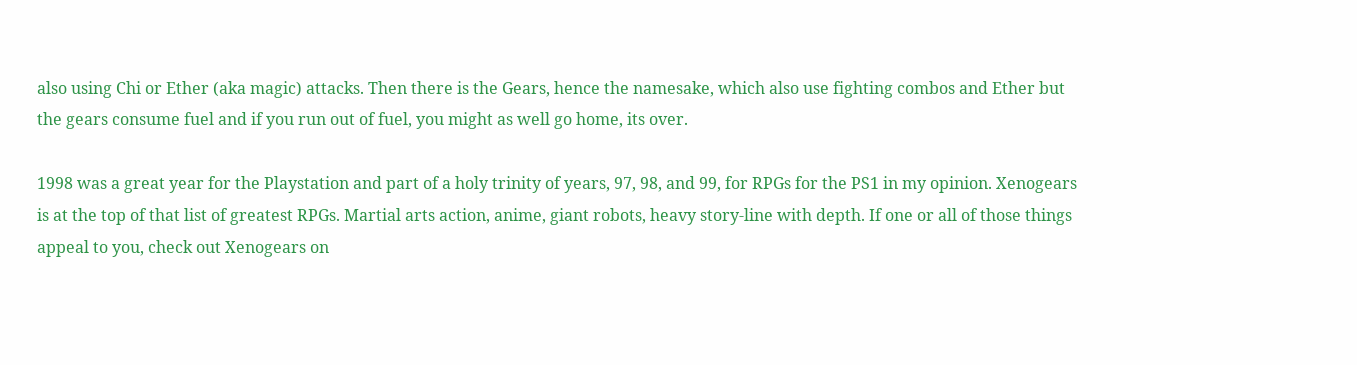also using Chi or Ether (aka magic) attacks. Then there is the Gears, hence the namesake, which also use fighting combos and Ether but the gears consume fuel and if you run out of fuel, you might as well go home, its over.

1998 was a great year for the Playstation and part of a holy trinity of years, 97, 98, and 99, for RPGs for the PS1 in my opinion. Xenogears is at the top of that list of greatest RPGs. Martial arts action, anime, giant robots, heavy story-line with depth. If one or all of those things appeal to you, check out Xenogears on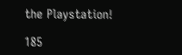the Playstation!

185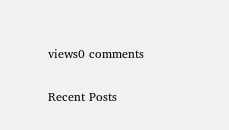views0 comments

Recent Posts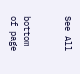See All


bottom of page